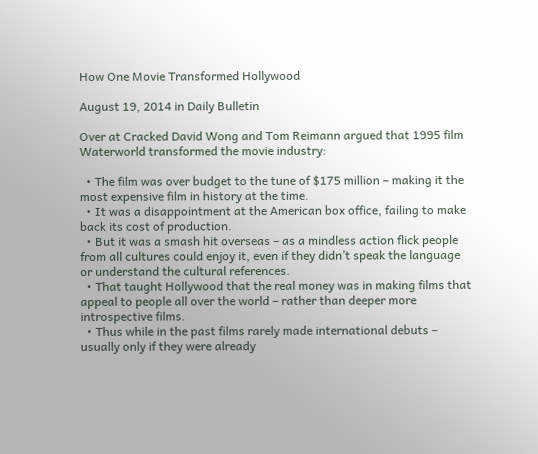How One Movie Transformed Hollywood

August 19, 2014 in Daily Bulletin

Over at Cracked David Wong and Tom Reimann argued that 1995 film Waterworld transformed the movie industry:

  • The film was over budget to the tune of $175 million – making it the most expensive film in history at the time.
  • It was a disappointment at the American box office, failing to make back its cost of production.
  • But it was a smash hit overseas – as a mindless action flick people from all cultures could enjoy it, even if they didn’t speak the language or understand the cultural references.
  • That taught Hollywood that the real money was in making films that appeal to people all over the world – rather than deeper more introspective films.
  • Thus while in the past films rarely made international debuts – usually only if they were already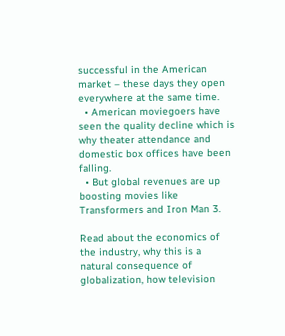successful in the American market – these days they open everywhere at the same time.
  • American moviegoers have seen the quality decline which is why theater attendance and domestic box offices have been falling.
  • But global revenues are up boosting movies like Transformers and Iron Man 3.

Read about the economics of the industry, why this is a natural consequence of globalization, how television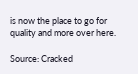is now the place to go for quality and more over here.

Source: Cracked